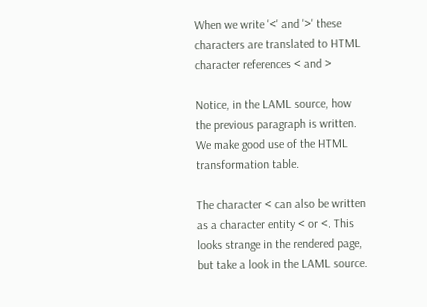When we write '<' and '>' these characters are translated to HTML character references < and >

Notice, in the LAML source, how the previous paragraph is written. We make good use of the HTML transformation table.

The character < can also be written as a character entity < or <. This looks strange in the rendered page, but take a look in the LAML source.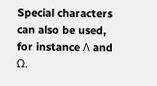Special characters can also be used, for instance Λ and Ω.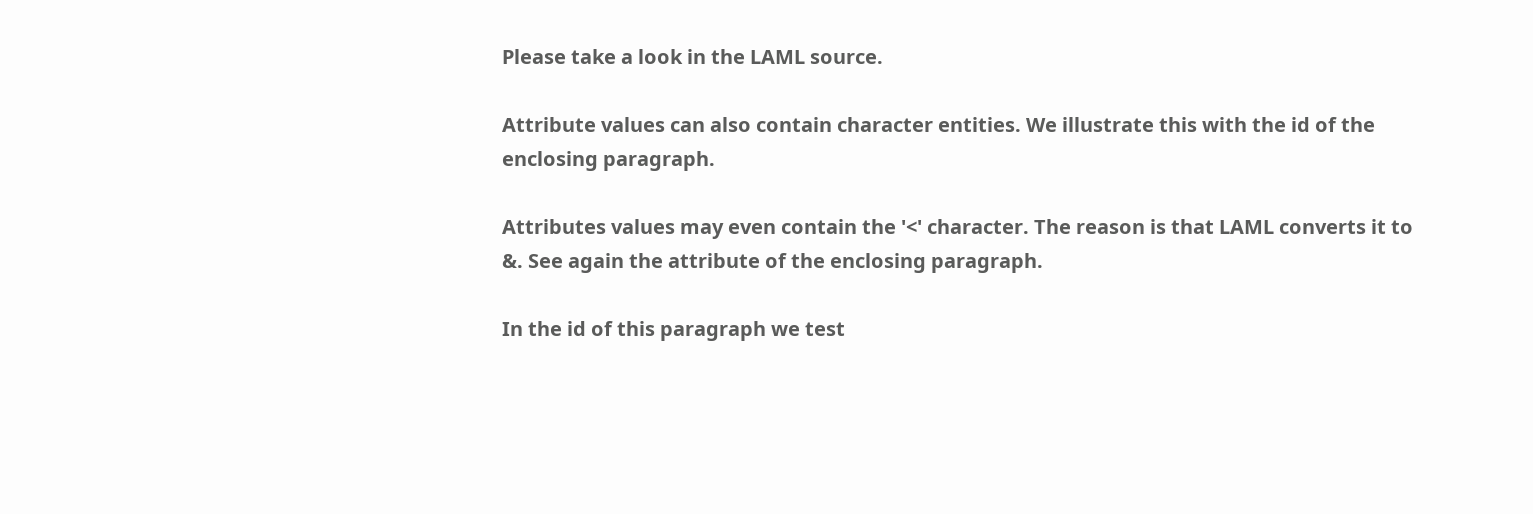Please take a look in the LAML source.

Attribute values can also contain character entities. We illustrate this with the id of the enclosing paragraph.

Attributes values may even contain the '<' character. The reason is that LAML converts it to &. See again the attribute of the enclosing paragraph.

In the id of this paragraph we test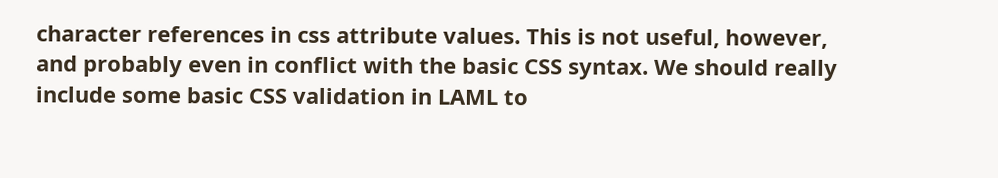character references in css attribute values. This is not useful, however, and probably even in conflict with the basic CSS syntax. We should really include some basic CSS validation in LAML to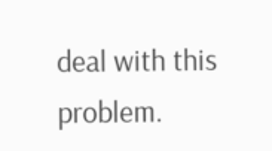deal with this problem.